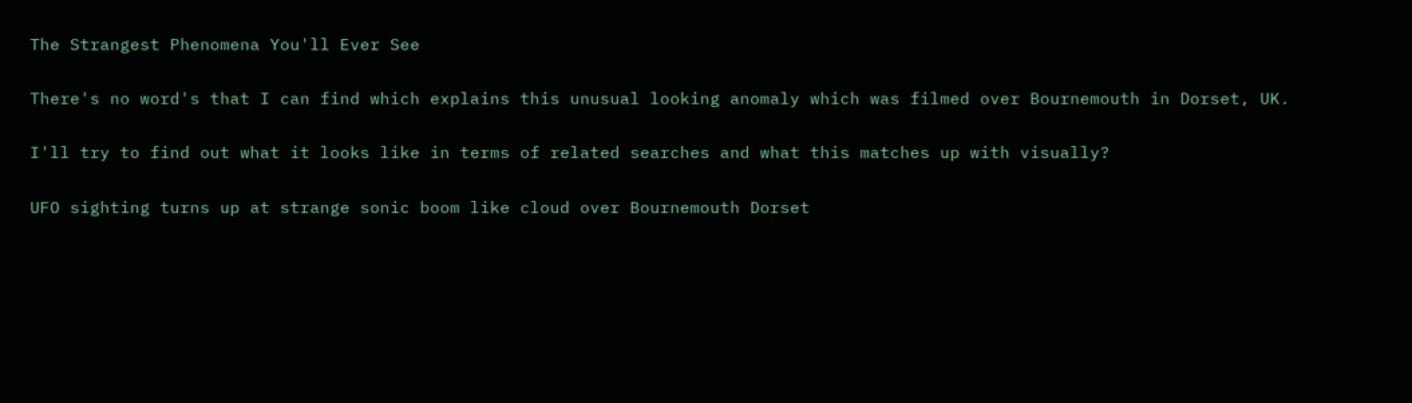The Strangest Phenomena You'll Ever See

There's no word's that I can find which explains this unusual looking anomaly which was filmed over Bournemouth in Dorset, UK.

I'll try to find out what it looks like in terms of related searches and what this matches up with visually?

UFO sighting turns up at strange sonic boom like cloud over Bournemouth Dorset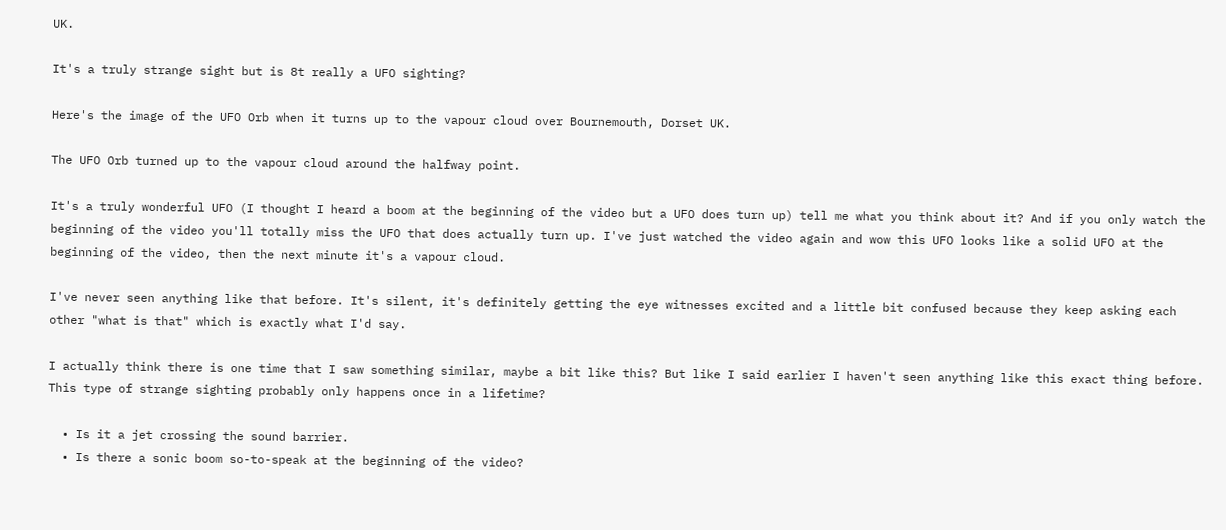UK.

It's a truly strange sight but is 8t really a UFO sighting?

Here's the image of the UFO Orb when it turns up to the vapour cloud over Bournemouth, Dorset UK.

The UFO Orb turned up to the vapour cloud around the halfway point.

It's a truly wonderful UFO (I thought I heard a boom at the beginning of the video but a UFO does turn up) tell me what you think about it? And if you only watch the beginning of the video you'll totally miss the UFO that does actually turn up. I've just watched the video again and wow this UFO looks like a solid UFO at the beginning of the video, then the next minute it's a vapour cloud.

I've never seen anything like that before. It's silent, it's definitely getting the eye witnesses excited and a little bit confused because they keep asking each other "what is that" which is exactly what I'd say.

I actually think there is one time that I saw something similar, maybe a bit like this? But like I said earlier I haven't seen anything like this exact thing before. This type of strange sighting probably only happens once in a lifetime?

  • Is it a jet crossing the sound barrier.
  • Is there a sonic boom so-to-speak at the beginning of the video?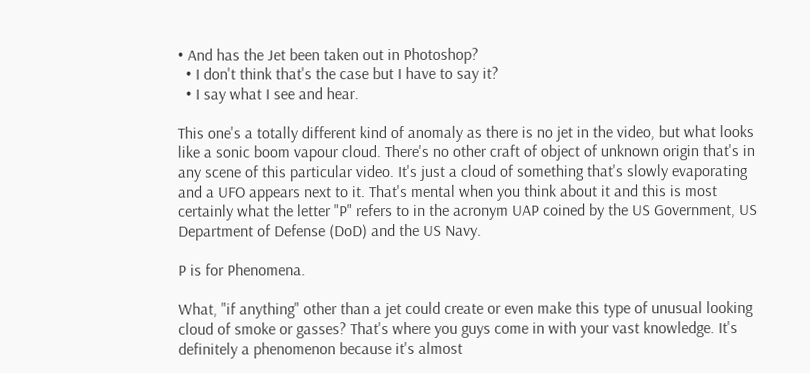• And has the Jet been taken out in Photoshop?
  • I don't think that's the case but I have to say it?
  • I say what I see and hear.

This one's a totally different kind of anomaly as there is no jet in the video, but what looks like a sonic boom vapour cloud. There's no other craft of object of unknown origin that's in any scene of this particular video. It's just a cloud of something that's slowly evaporating and a UFO appears next to it. That's mental when you think about it and this is most certainly what the letter "P" refers to in the acronym UAP coined by the US Government, US Department of Defense (DoD) and the US Navy.

P is for Phenomena.

What, "if anything" other than a jet could create or even make this type of unusual looking cloud of smoke or gasses? That's where you guys come in with your vast knowledge. It's definitely a phenomenon because it's almost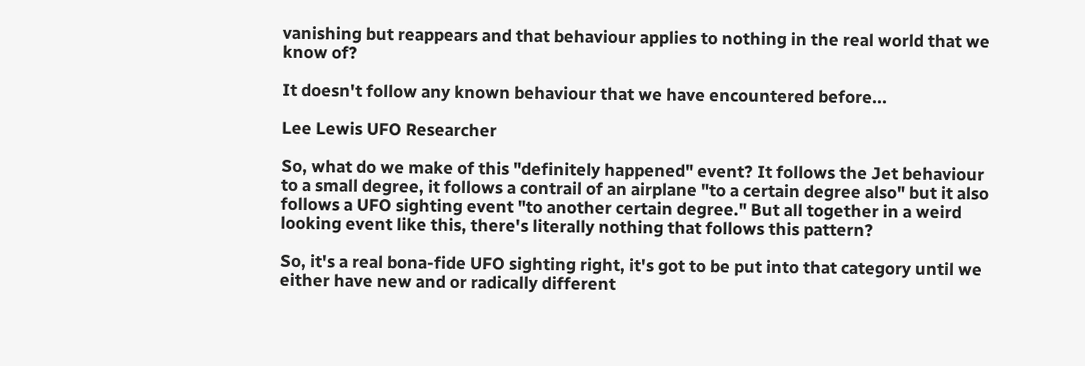vanishing but reappears and that behaviour applies to nothing in the real world that we know of?

It doesn't follow any known behaviour that we have encountered before...

Lee Lewis UFO Researcher

So, what do we make of this "definitely happened" event? It follows the Jet behaviour to a small degree, it follows a contrail of an airplane "to a certain degree also" but it also follows a UFO sighting event "to another certain degree." But all together in a weird looking event like this, there's literally nothing that follows this pattern?

So, it's a real bona-fide UFO sighting right, it's got to be put into that category until we either have new and or radically different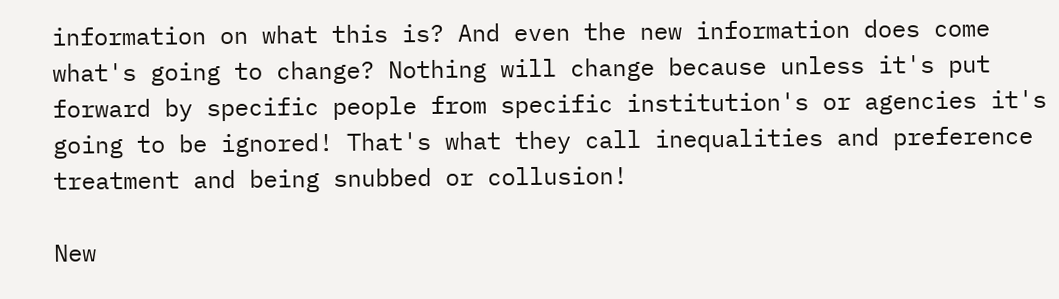information on what this is? And even the new information does come what's going to change? Nothing will change because unless it's put forward by specific people from specific institution's or agencies it's going to be ignored! That's what they call inequalities and preference treatment and being snubbed or collusion!

New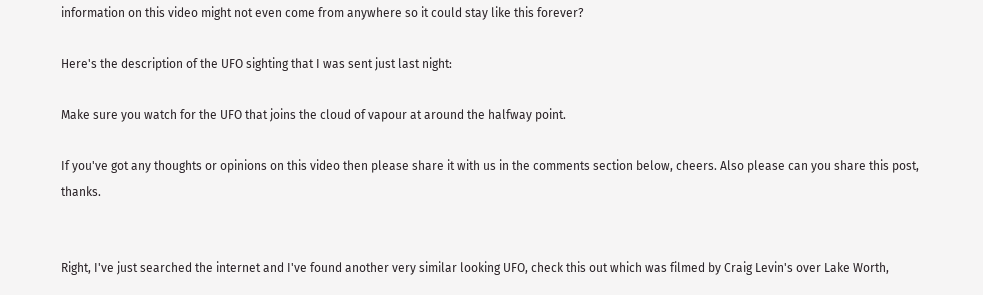information on this video might not even come from anywhere so it could stay like this forever?

Here's the description of the UFO sighting that I was sent just last night:

Make sure you watch for the UFO that joins the cloud of vapour at around the halfway point.

If you've got any thoughts or opinions on this video then please share it with us in the comments section below, cheers. Also please can you share this post, thanks.


Right, I've just searched the internet and I've found another very similar looking UFO, check this out which was filmed by Craig Levin's over Lake Worth,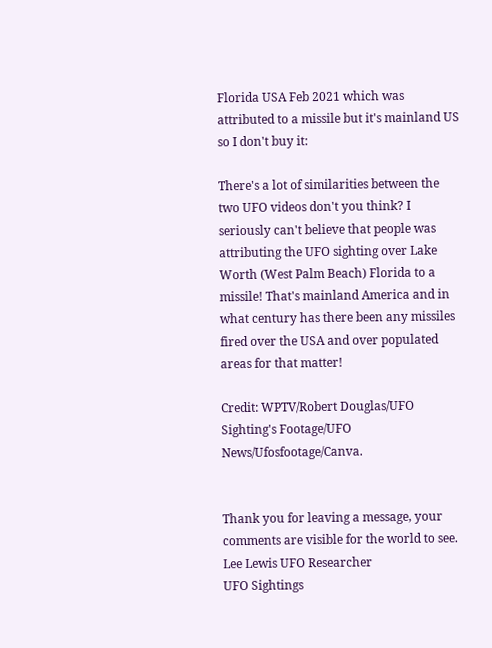Florida USA Feb 2021 which was attributed to a missile but it's mainland US so I don't buy it:

There's a lot of similarities between the two UFO videos don't you think? I seriously can't believe that people was attributing the UFO sighting over Lake Worth (West Palm Beach) Florida to a missile! That's mainland America and in what century has there been any missiles fired over the USA and over populated areas for that matter!

Credit: WPTV/Robert Douglas/UFO Sighting's Footage/UFO News/Ufosfootage/Canva.


Thank you for leaving a message, your comments are visible for the world to see.
Lee Lewis UFO Researcher
UFO Sightings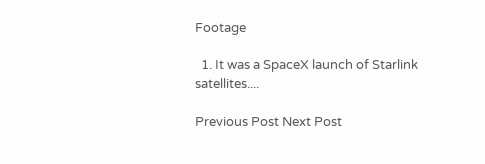Footage

  1. It was a SpaceX launch of Starlink satellites....

Previous Post Next Post